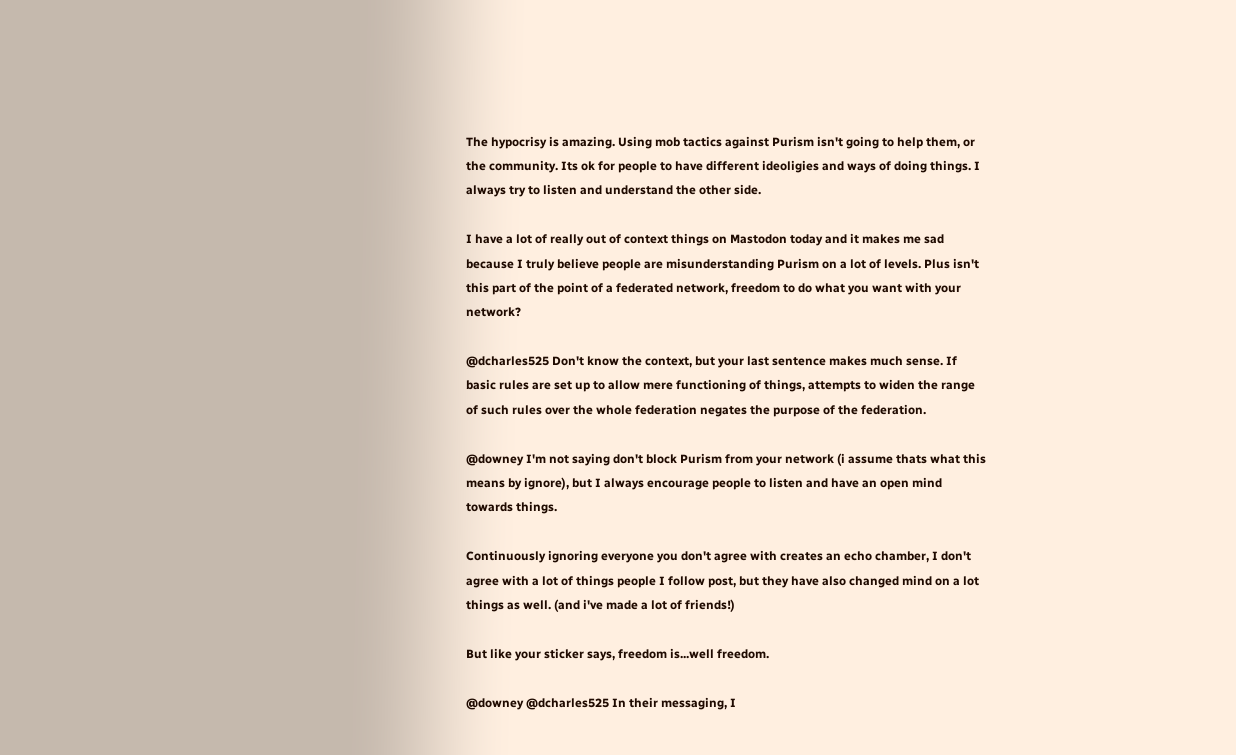The hypocrisy is amazing. Using mob tactics against Purism isn't going to help them, or the community. Its ok for people to have different ideoligies and ways of doing things. I always try to listen and understand the other side.

I have a lot of really out of context things on Mastodon today and it makes me sad because I truly believe people are misunderstanding Purism on a lot of levels. Plus isn't this part of the point of a federated network, freedom to do what you want with your network?

@dcharles525 Don't know the context, but your last sentence makes much sense. If basic rules are set up to allow mere functioning of things, attempts to widen the range of such rules over the whole federation negates the purpose of the federation.

@downey I'm not saying don't block Purism from your network (i assume thats what this means by ignore), but I always encourage people to listen and have an open mind towards things.

Continuously ignoring everyone you don't agree with creates an echo chamber, I don't agree with a lot of things people I follow post, but they have also changed mind on a lot things as well. (and i've made a lot of friends!)

But like your sticker says, freedom is...well freedom.

@downey @dcharles525 In their messaging, I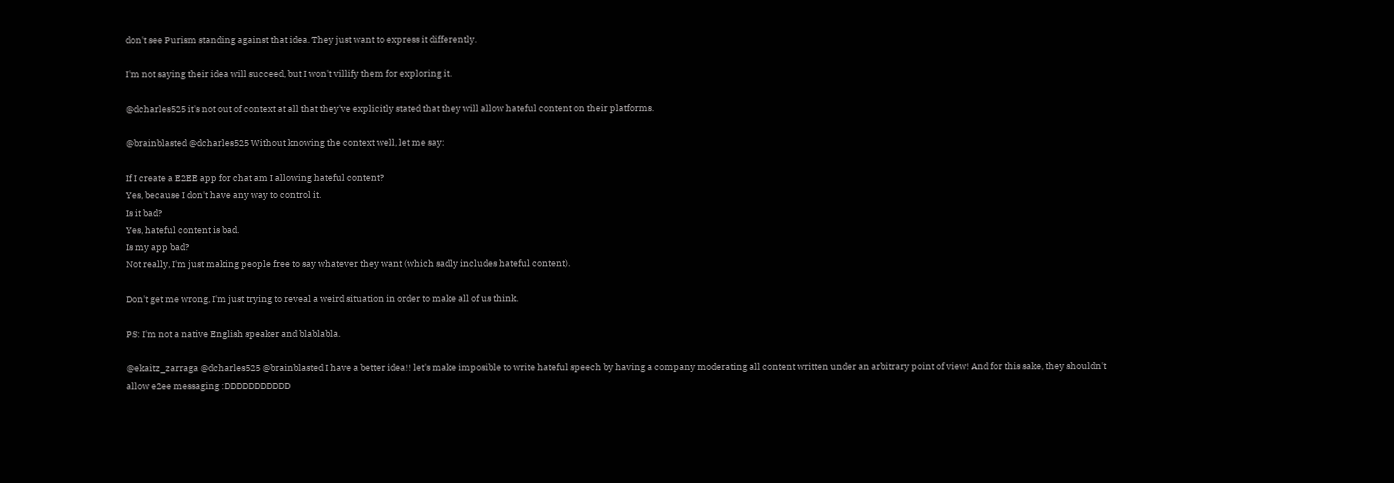don't see Purism standing against that idea. They just want to express it differently.

I'm not saying their idea will succeed, but I won't villify them for exploring it.

@dcharles525 it's not out of context at all that they've explicitly stated that they will allow hateful content on their platforms.

@brainblasted @dcharles525 Without knowing the context well, let me say:

If I create a E2EE app for chat am I allowing hateful content?
Yes, because I don't have any way to control it.
Is it bad?
Yes, hateful content is bad.
Is my app bad?
Not really, I'm just making people free to say whatever they want (which sadly includes hateful content).

Don't get me wrong, I'm just trying to reveal a weird situation in order to make all of us think.

PS: I'm not a native English speaker and blablabla.

@ekaitz_zarraga @dcharles525 @brainblasted I have a better idea!! let's make imposible to write hateful speech by having a company moderating all content written under an arbitrary point of view! And for this sake, they shouldn't allow e2ee messaging :DDDDDDDDDDD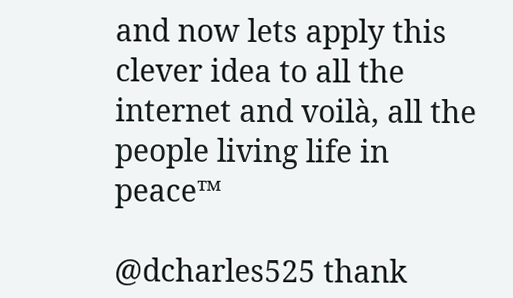and now lets apply this clever idea to all the internet and voilà, all the people living life in peace™

@dcharles525 thank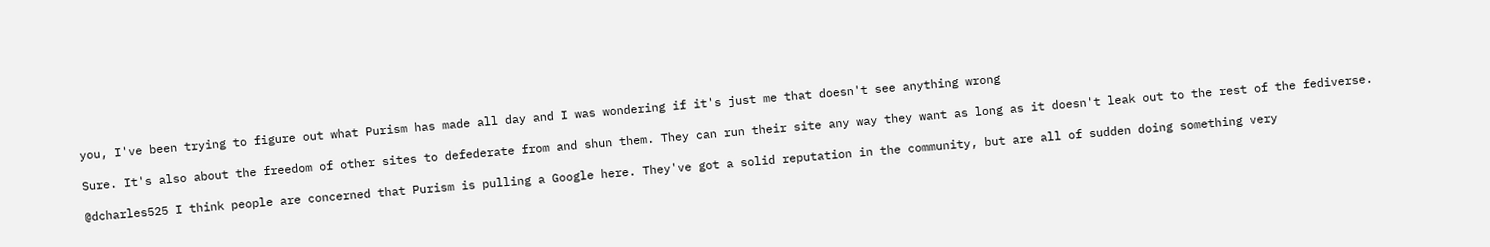you, I've been trying to figure out what Purism has made all day and I was wondering if it's just me that doesn't see anything wrong

Sure. It's also about the freedom of other sites to defederate from and shun them. They can run their site any way they want as long as it doesn't leak out to the rest of the fediverse.

@dcharles525 I think people are concerned that Purism is pulling a Google here. They've got a solid reputation in the community, but are all of sudden doing something very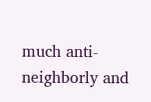much anti-neighborly and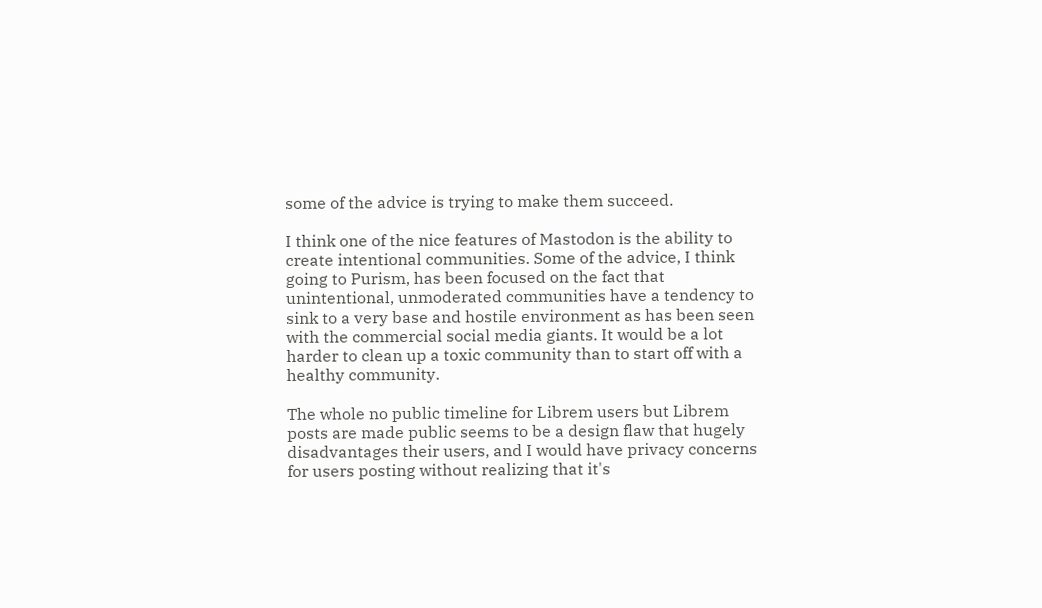some of the advice is trying to make them succeed.

I think one of the nice features of Mastodon is the ability to create intentional communities. Some of the advice, I think going to Purism, has been focused on the fact that unintentional, unmoderated communities have a tendency to sink to a very base and hostile environment as has been seen with the commercial social media giants. It would be a lot harder to clean up a toxic community than to start off with a healthy community.

The whole no public timeline for Librem users but Librem posts are made public seems to be a design flaw that hugely disadvantages their users, and I would have privacy concerns for users posting without realizing that it's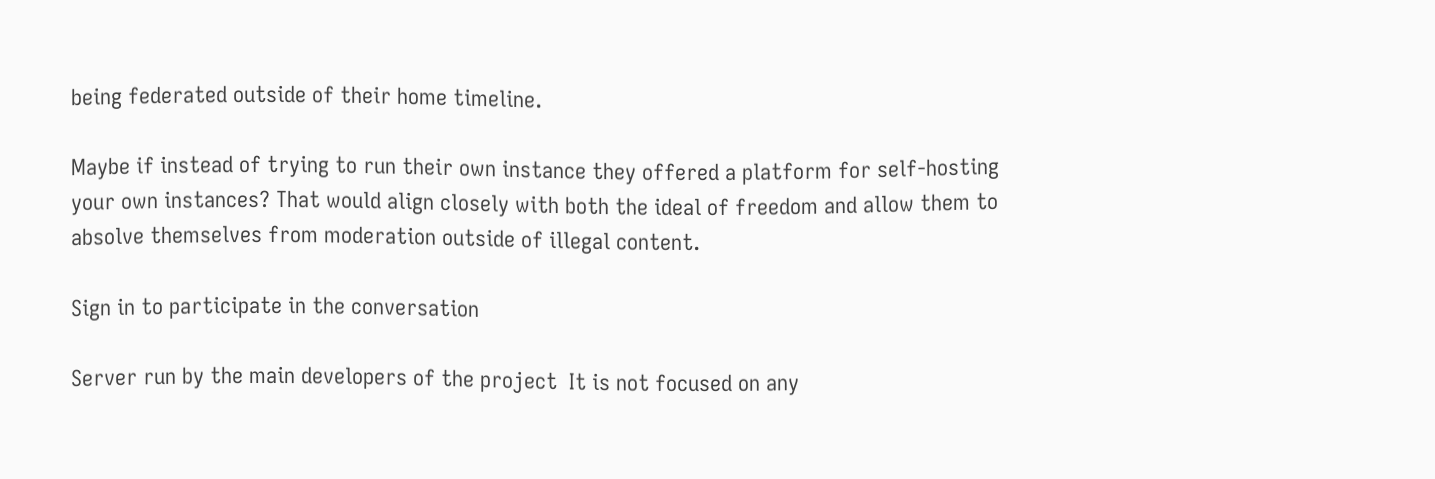being federated outside of their home timeline.

Maybe if instead of trying to run their own instance they offered a platform for self-hosting your own instances? That would align closely with both the ideal of freedom and allow them to absolve themselves from moderation outside of illegal content.

Sign in to participate in the conversation

Server run by the main developers of the project  It is not focused on any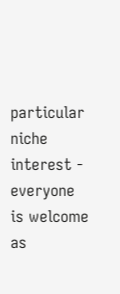particular niche interest - everyone is welcome as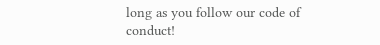long as you follow our code of conduct!